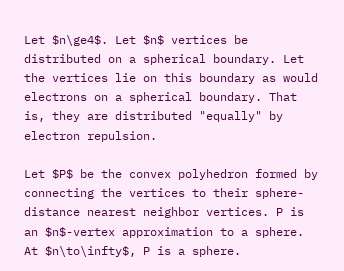Let $n\ge4$. Let $n$ vertices be distributed on a spherical boundary. Let the vertices lie on this boundary as would electrons on a spherical boundary. That is, they are distributed "equally" by electron repulsion.

Let $P$ be the convex polyhedron formed by connecting the vertices to their sphere-distance nearest neighbor vertices. P is an $n$-vertex approximation to a sphere. At $n\to\infty$, P is a sphere.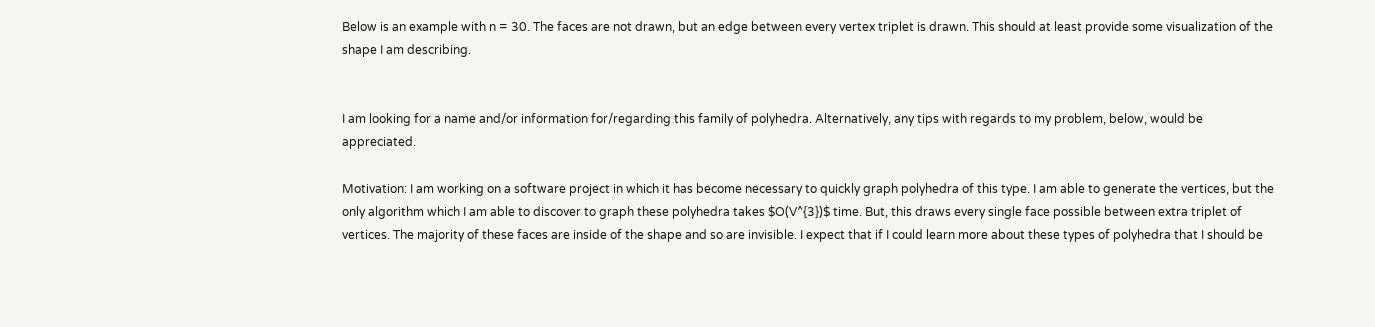Below is an example with n = 30. The faces are not drawn, but an edge between every vertex triplet is drawn. This should at least provide some visualization of the shape I am describing.


I am looking for a name and/or information for/regarding this family of polyhedra. Alternatively, any tips with regards to my problem, below, would be appreciated.

Motivation: I am working on a software project in which it has become necessary to quickly graph polyhedra of this type. I am able to generate the vertices, but the only algorithm which I am able to discover to graph these polyhedra takes $O(V^{3})$ time. But, this draws every single face possible between extra triplet of vertices. The majority of these faces are inside of the shape and so are invisible. I expect that if I could learn more about these types of polyhedra that I should be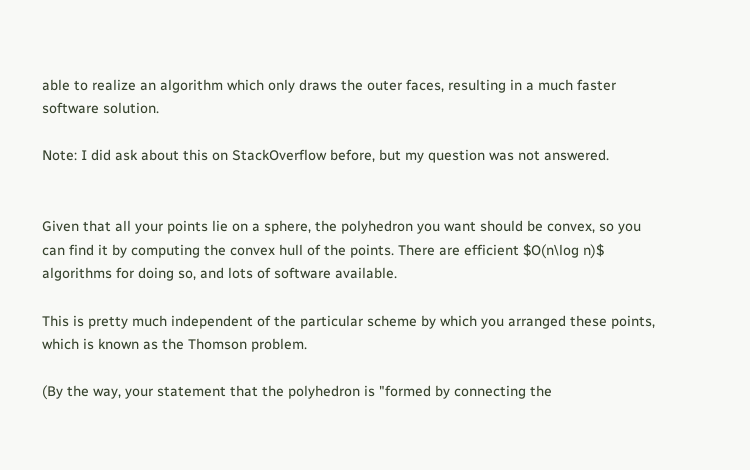able to realize an algorithm which only draws the outer faces, resulting in a much faster software solution.

Note: I did ask about this on StackOverflow before, but my question was not answered.


Given that all your points lie on a sphere, the polyhedron you want should be convex, so you can find it by computing the convex hull of the points. There are efficient $O(n\log n)$ algorithms for doing so, and lots of software available.

This is pretty much independent of the particular scheme by which you arranged these points, which is known as the Thomson problem.

(By the way, your statement that the polyhedron is "formed by connecting the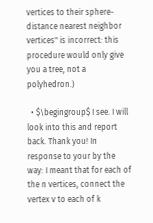vertices to their sphere-distance nearest neighbor vertices" is incorrect: this procedure would only give you a tree, not a polyhedron.)

  • $\begingroup$ I see. I will look into this and report back. Thank you! In response to your by the way: I meant that for each of the n vertices, connect the vertex v to each of k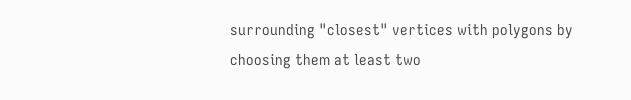surrounding "closest" vertices with polygons by choosing them at least two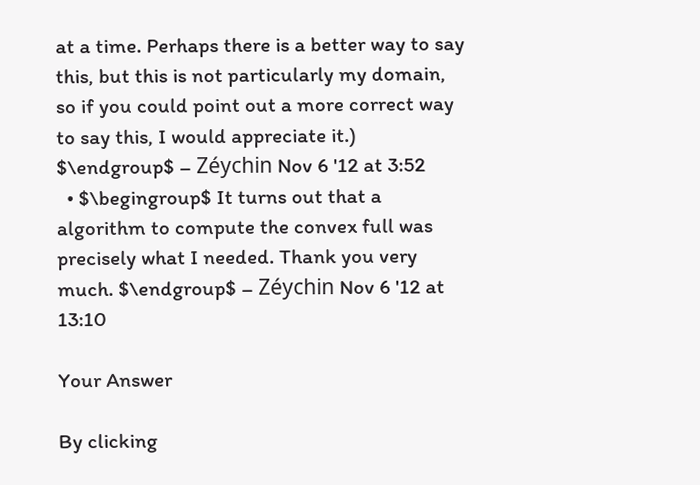at a time. Perhaps there is a better way to say this, but this is not particularly my domain, so if you could point out a more correct way to say this, I would appreciate it.) $\endgroup$ – Zéychin Nov 6 '12 at 3:52
  • $\begingroup$ It turns out that a algorithm to compute the convex full was precisely what I needed. Thank you very much. $\endgroup$ – Zéychin Nov 6 '12 at 13:10

Your Answer

By clicking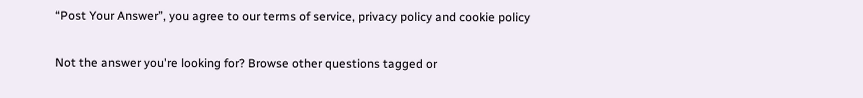“Post Your Answer”, you agree to our terms of service, privacy policy and cookie policy

Not the answer you're looking for? Browse other questions tagged or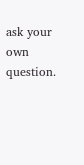ask your own question.